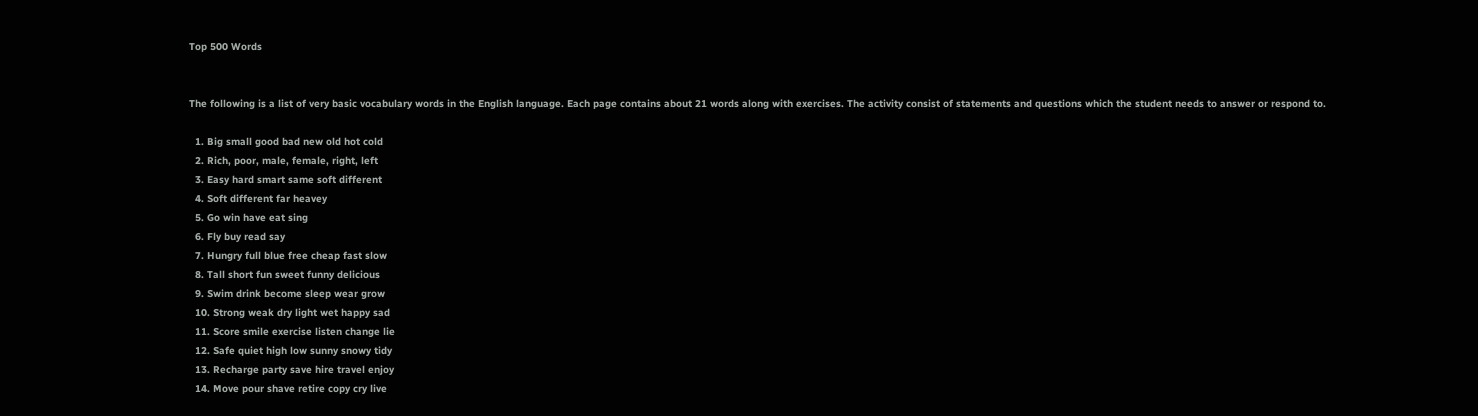Top 500 Words


The following is a list of very basic vocabulary words in the English language. Each page contains about 21 words along with exercises. The activity consist of statements and questions which the student needs to answer or respond to.

  1. Big small good bad new old hot cold
  2. Rich, poor, male, female, right, left
  3. Easy hard smart same soft different
  4. Soft different far heavey
  5. Go win have eat sing
  6. Fly buy read say
  7. Hungry full blue free cheap fast slow
  8. Tall short fun sweet funny delicious
  9. Swim drink become sleep wear grow
  10. Strong weak dry light wet happy sad
  11. Score smile exercise listen change lie
  12. Safe quiet high low sunny snowy tidy
  13. Recharge party save hire travel enjoy
  14. Move pour shave retire copy cry live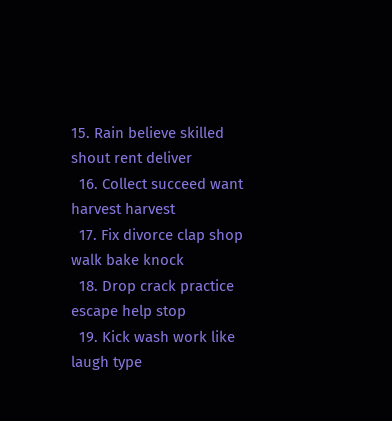15. Rain believe skilled shout rent deliver
  16. Collect succeed want harvest harvest
  17. Fix divorce clap shop walk bake knock
  18. Drop crack practice escape help stop
  19. Kick wash work like laugh type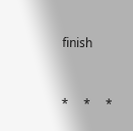finish


*     *     *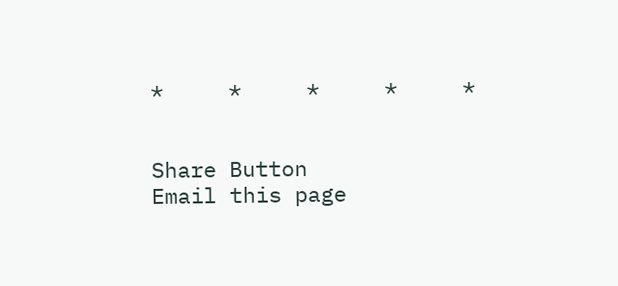*     *     *     *     *


Share Button
Email this page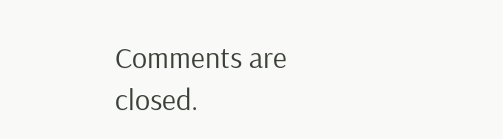Comments are closed.